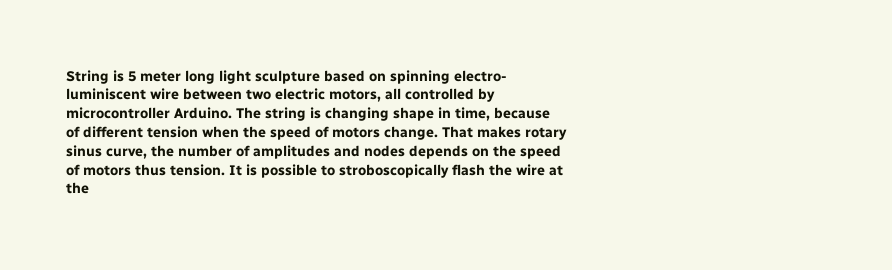String is 5 meter long light sculpture based on spinning electro-luminiscent wire between two electric motors, all controlled by microcontroller Arduino. The string is changing shape in time, because of different tension when the speed of motors change. That makes rotary sinus curve, the number of amplitudes and nodes depends on the speed of motors thus tension. It is possible to stroboscopically flash the wire at the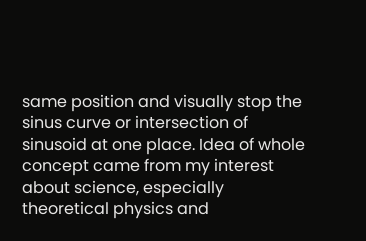same position and visually stop the sinus curve or intersection of sinusoid at one place. Idea of whole concept came from my interest about science, especially theoretical physics and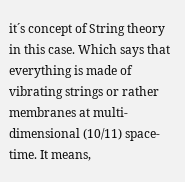it´s concept of String theory in this case. Which says that everything is made of vibrating strings or rather membranes at multi-dimensional (10/11) space-time. It means,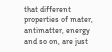that different properties of mater, antimatter, energy and so on, are just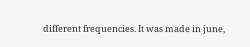different frequencies. It was made in june,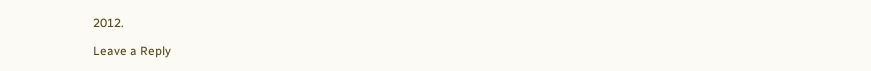2012.

Leave a Reply